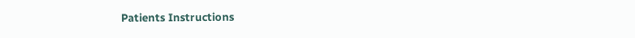Patients Instructions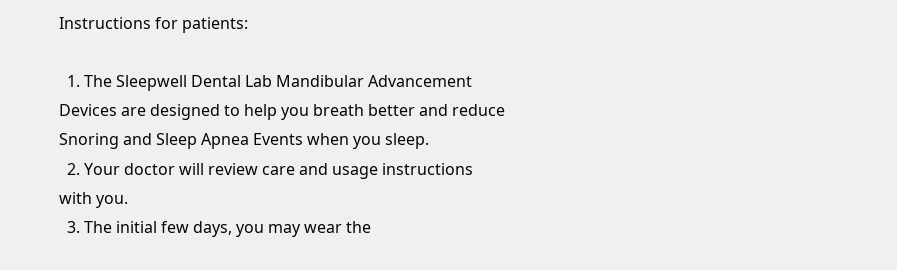Instructions for patients:

  1. The Sleepwell Dental Lab Mandibular Advancement Devices are designed to help you breath better and reduce Snoring and Sleep Apnea Events when you sleep.
  2. Your doctor will review care and usage instructions with you.
  3. The initial few days, you may wear the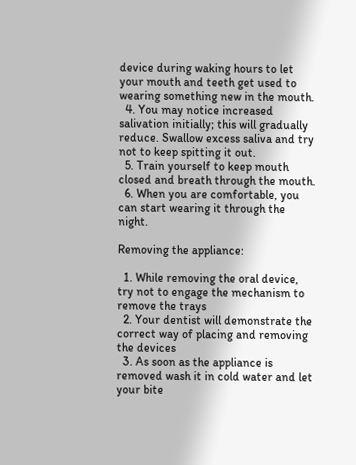device during waking hours to let your mouth and teeth get used to wearing something new in the mouth.
  4. You may notice increased salivation initially; this will gradually reduce. Swallow excess saliva and try not to keep spitting it out.
  5. Train yourself to keep mouth closed and breath through the mouth.
  6. When you are comfortable, you can start wearing it through the night.

Removing the appliance:

  1. While removing the oral device, try not to engage the mechanism to remove the trays
  2. Your dentist will demonstrate the correct way of placing and removing the devices
  3. As soon as the appliance is removed wash it in cold water and let your bite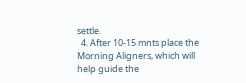settle.
  4. After 10-15 mnts place the Morning Aligners, which will help guide the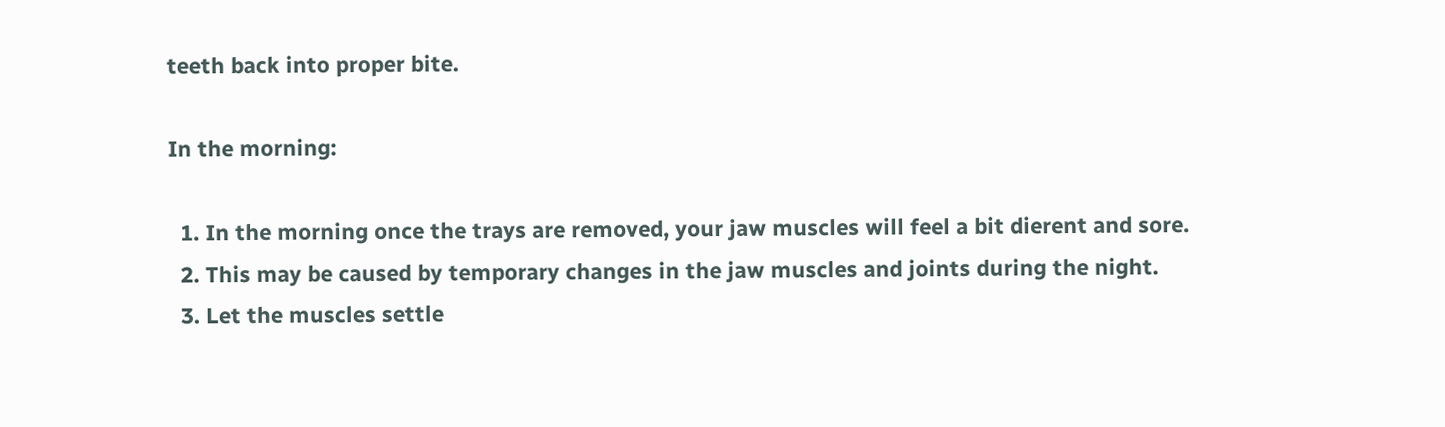teeth back into proper bite.

In the morning:

  1. In the morning once the trays are removed, your jaw muscles will feel a bit dierent and sore.
  2. This may be caused by temporary changes in the jaw muscles and joints during the night.
  3. Let the muscles settle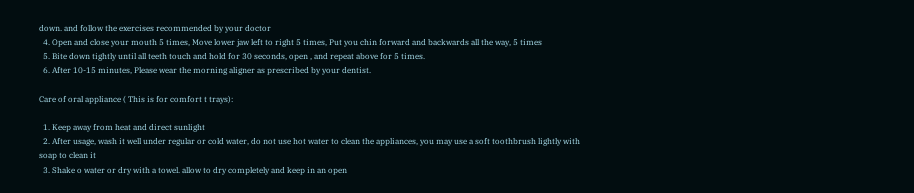down. and follow the exercises recommended by your doctor
  4. Open and close your mouth 5 times, Move lower jaw left to right 5 times, Put you chin forward and backwards all the way, 5 times
  5. Bite down tightly until all teeth touch and hold for 30 seconds, open , and repeat above for 5 times.
  6. After 10-15 minutes, Please wear the morning aligner as prescribed by your dentist.

Care of oral appliance ( This is for comfort t trays):

  1. Keep away from heat and direct sunlight
  2. After usage, wash it well under regular or cold water, do not use hot water to clean the appliances, you may use a soft toothbrush lightly with soap to clean it
  3. Shake o water or dry with a towel. allow to dry completely and keep in an open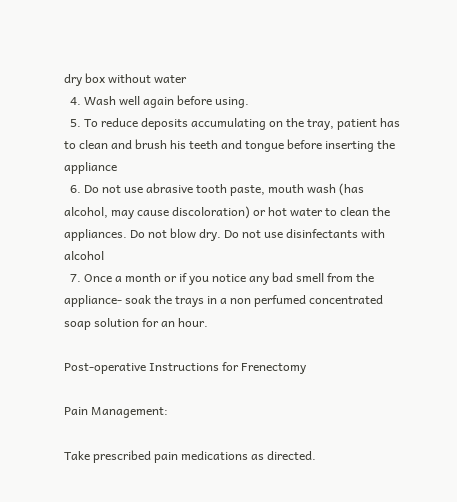dry box without water
  4. Wash well again before using.
  5. To reduce deposits accumulating on the tray, patient has to clean and brush his teeth and tongue before inserting the appliance
  6. Do not use abrasive tooth paste, mouth wash (has alcohol, may cause discoloration) or hot water to clean the appliances. Do not blow dry. Do not use disinfectants with alcohol
  7. Once a month or if you notice any bad smell from the appliance- soak the trays in a non perfumed concentrated soap solution for an hour.

Post-operative Instructions for Frenectomy

Pain Management:

Take prescribed pain medications as directed.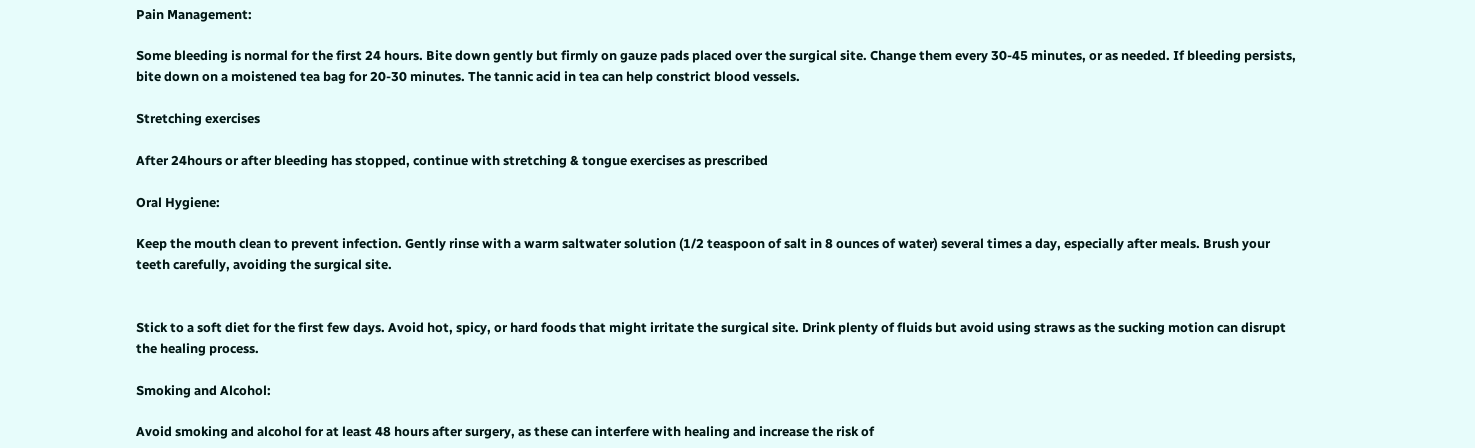Pain Management:

Some bleeding is normal for the first 24 hours. Bite down gently but firmly on gauze pads placed over the surgical site. Change them every 30-45 minutes, or as needed. If bleeding persists, bite down on a moistened tea bag for 20-30 minutes. The tannic acid in tea can help constrict blood vessels.

Stretching exercises

After 24hours or after bleeding has stopped, continue with stretching & tongue exercises as prescribed

Oral Hygiene:

Keep the mouth clean to prevent infection. Gently rinse with a warm saltwater solution (1/2 teaspoon of salt in 8 ounces of water) several times a day, especially after meals. Brush your teeth carefully, avoiding the surgical site.


Stick to a soft diet for the first few days. Avoid hot, spicy, or hard foods that might irritate the surgical site. Drink plenty of fluids but avoid using straws as the sucking motion can disrupt the healing process.

Smoking and Alcohol:

Avoid smoking and alcohol for at least 48 hours after surgery, as these can interfere with healing and increase the risk of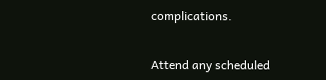complications.


Attend any scheduled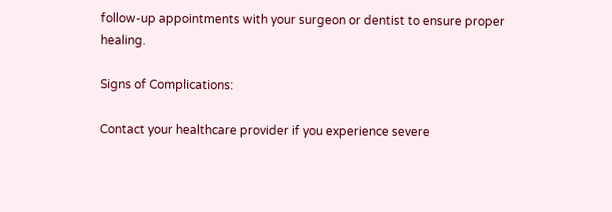follow-up appointments with your surgeon or dentist to ensure proper healing.

Signs of Complications:

Contact your healthcare provider if you experience severe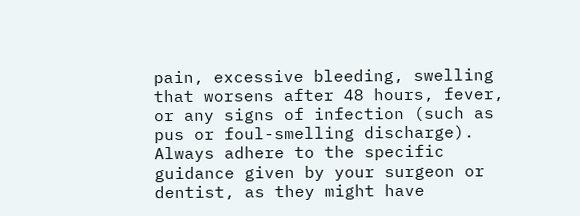pain, excessive bleeding, swelling that worsens after 48 hours, fever, or any signs of infection (such as pus or foul-smelling discharge).
Always adhere to the specific guidance given by your surgeon or dentist, as they might have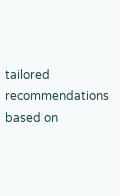tailored recommendations based on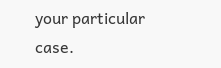your particular case.